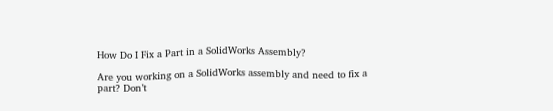How Do I Fix a Part in a SolidWorks Assembly?

Are you working on a SolidWorks assembly and need to fix a part? Don’t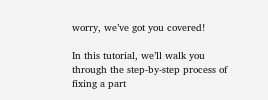worry, we’ve got you covered!

In this tutorial, we’ll walk you through the step-by-step process of fixing a part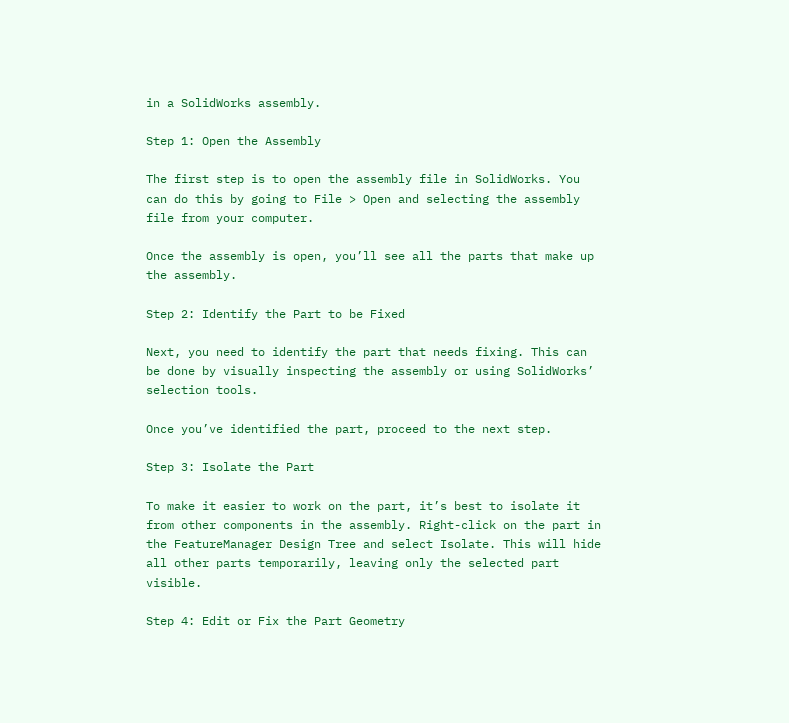in a SolidWorks assembly.

Step 1: Open the Assembly

The first step is to open the assembly file in SolidWorks. You can do this by going to File > Open and selecting the assembly file from your computer.

Once the assembly is open, you’ll see all the parts that make up the assembly.

Step 2: Identify the Part to be Fixed

Next, you need to identify the part that needs fixing. This can be done by visually inspecting the assembly or using SolidWorks’ selection tools.

Once you’ve identified the part, proceed to the next step.

Step 3: Isolate the Part

To make it easier to work on the part, it’s best to isolate it from other components in the assembly. Right-click on the part in the FeatureManager Design Tree and select Isolate. This will hide all other parts temporarily, leaving only the selected part visible.

Step 4: Edit or Fix the Part Geometry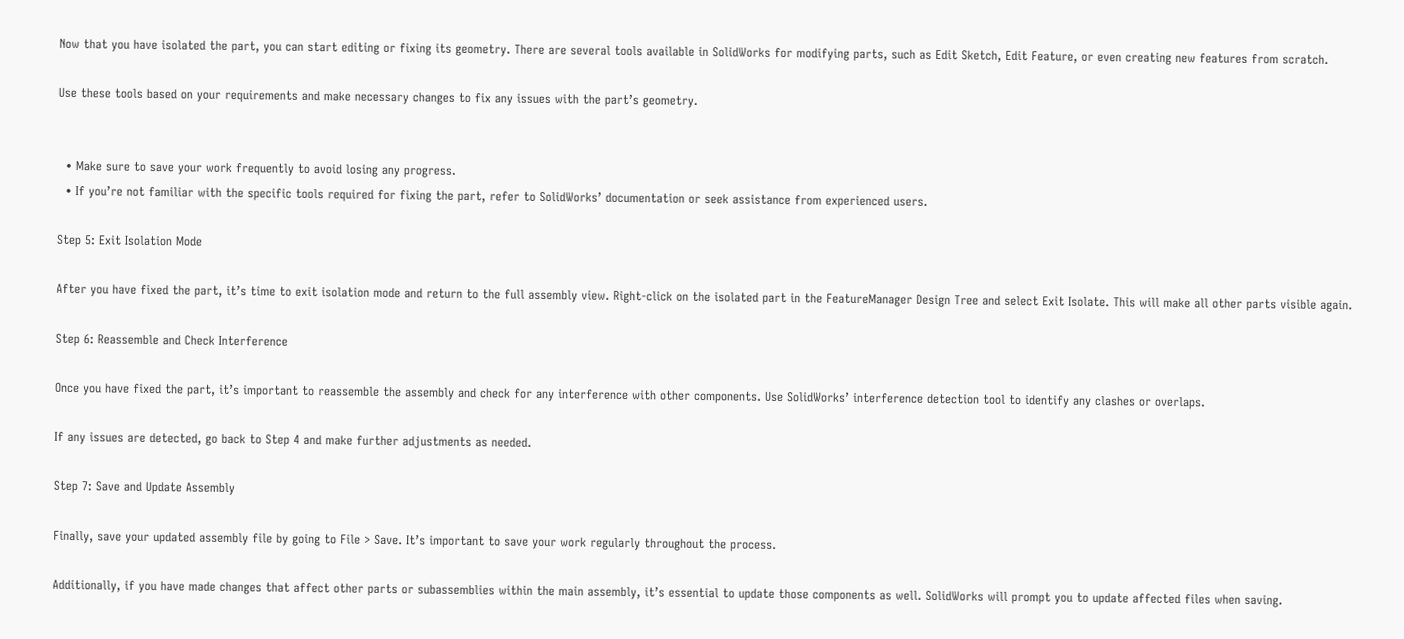Now that you have isolated the part, you can start editing or fixing its geometry. There are several tools available in SolidWorks for modifying parts, such as Edit Sketch, Edit Feature, or even creating new features from scratch.

Use these tools based on your requirements and make necessary changes to fix any issues with the part’s geometry.


  • Make sure to save your work frequently to avoid losing any progress.
  • If you’re not familiar with the specific tools required for fixing the part, refer to SolidWorks’ documentation or seek assistance from experienced users.

Step 5: Exit Isolation Mode

After you have fixed the part, it’s time to exit isolation mode and return to the full assembly view. Right-click on the isolated part in the FeatureManager Design Tree and select Exit Isolate. This will make all other parts visible again.

Step 6: Reassemble and Check Interference

Once you have fixed the part, it’s important to reassemble the assembly and check for any interference with other components. Use SolidWorks’ interference detection tool to identify any clashes or overlaps.

If any issues are detected, go back to Step 4 and make further adjustments as needed.

Step 7: Save and Update Assembly

Finally, save your updated assembly file by going to File > Save. It’s important to save your work regularly throughout the process.

Additionally, if you have made changes that affect other parts or subassemblies within the main assembly, it’s essential to update those components as well. SolidWorks will prompt you to update affected files when saving.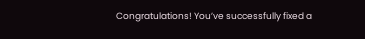Congratulations! You’ve successfully fixed a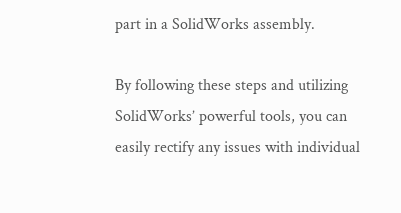part in a SolidWorks assembly.

By following these steps and utilizing SolidWorks’ powerful tools, you can easily rectify any issues with individual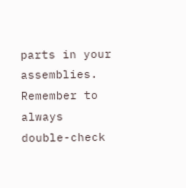parts in your assemblies. Remember to always double-check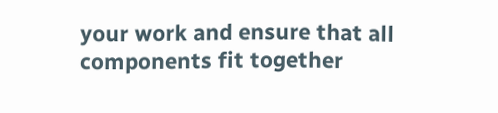your work and ensure that all components fit together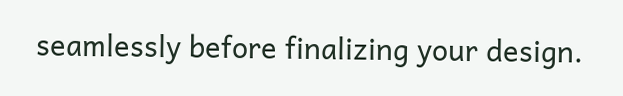seamlessly before finalizing your design.